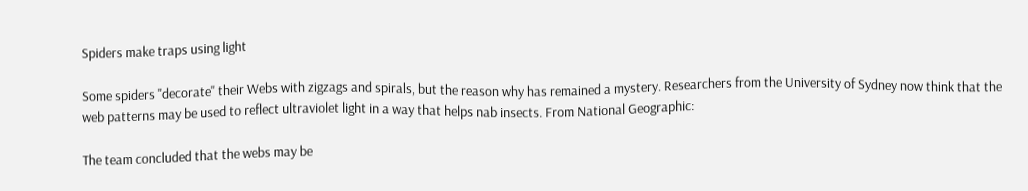Spiders make traps using light

Some spiders "decorate" their Webs with zigzags and spirals, but the reason why has remained a mystery. Researchers from the University of Sydney now think that the web patterns may be used to reflect ultraviolet light in a way that helps nab insects. From National Geographic:

The team concluded that the webs may be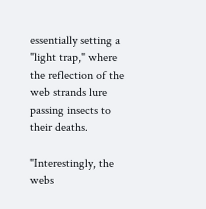essentially setting a "light trap," where the reflection of the web strands lure passing insects to their deaths.

"Interestingly, the webs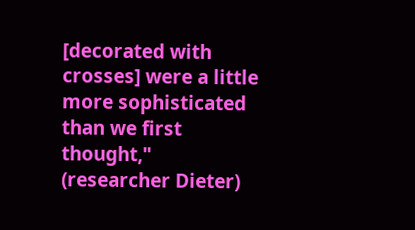[decorated with crosses] were a little more sophisticated than we first thought," (researcher Dieter)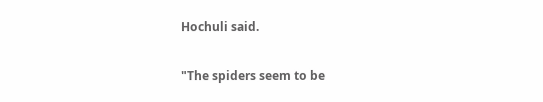Hochuli said.

"The spiders seem to be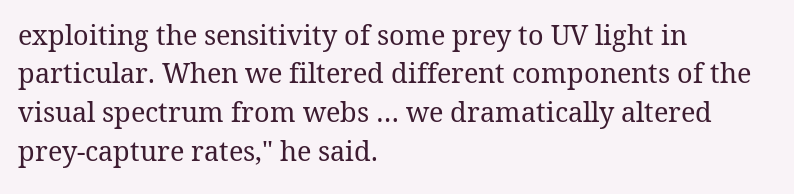exploiting the sensitivity of some prey to UV light in particular. When we filtered different components of the visual spectrum from webs … we dramatically altered prey-capture rates," he said.